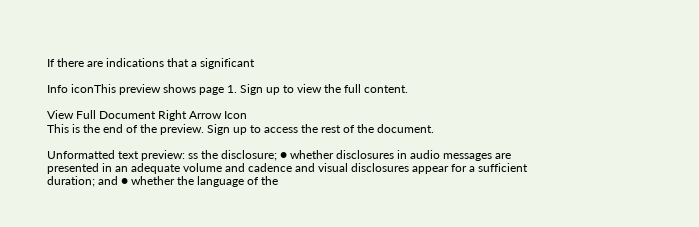If there are indications that a significant

Info iconThis preview shows page 1. Sign up to view the full content.

View Full Document Right Arrow Icon
This is the end of the preview. Sign up to access the rest of the document.

Unformatted text preview: ss the disclosure; ● whether disclosures in audio messages are presented in an adequate volume and cadence and visual disclosures appear for a sufficient duration; and ● whether the language of the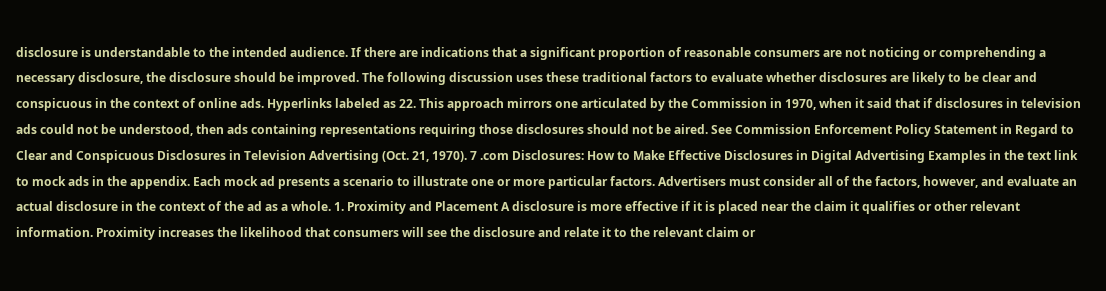disclosure is understandable to the intended audience. If there are indications that a significant proportion of reasonable consumers are not noticing or comprehending a necessary disclosure, the disclosure should be improved. The following discussion uses these traditional factors to evaluate whether disclosures are likely to be clear and conspicuous in the context of online ads. Hyperlinks labeled as 22. This approach mirrors one articulated by the Commission in 1970, when it said that if disclosures in television ads could not be understood, then ads containing representations requiring those disclosures should not be aired. See Commission Enforcement Policy Statement in Regard to Clear and Conspicuous Disclosures in Television Advertising (Oct. 21, 1970). 7 .com Disclosures: How to Make Effective Disclosures in Digital Advertising Examples in the text link to mock ads in the appendix. Each mock ad presents a scenario to illustrate one or more particular factors. Advertisers must consider all of the factors, however, and evaluate an actual disclosure in the context of the ad as a whole. 1. Proximity and Placement A disclosure is more effective if it is placed near the claim it qualifies or other relevant information. Proximity increases the likelihood that consumers will see the disclosure and relate it to the relevant claim or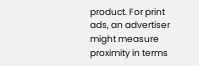product. For print ads, an advertiser might measure proximity in terms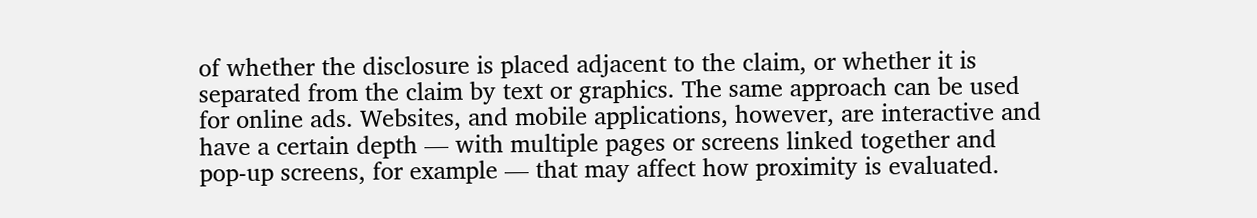of whether the disclosure is placed adjacent to the claim, or whether it is separated from the claim by text or graphics. The same approach can be used for online ads. Websites, and mobile applications, however, are interactive and have a certain depth — with multiple pages or screens linked together and pop-up screens, for example — that may affect how proximity is evaluated.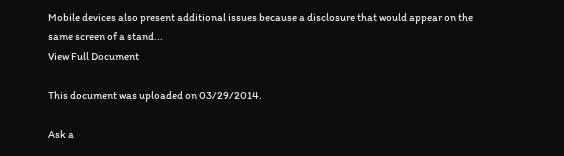Mobile devices also present additional issues because a disclosure that would appear on the same screen of a stand...
View Full Document

This document was uploaded on 03/29/2014.

Ask a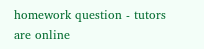homework question - tutors are online